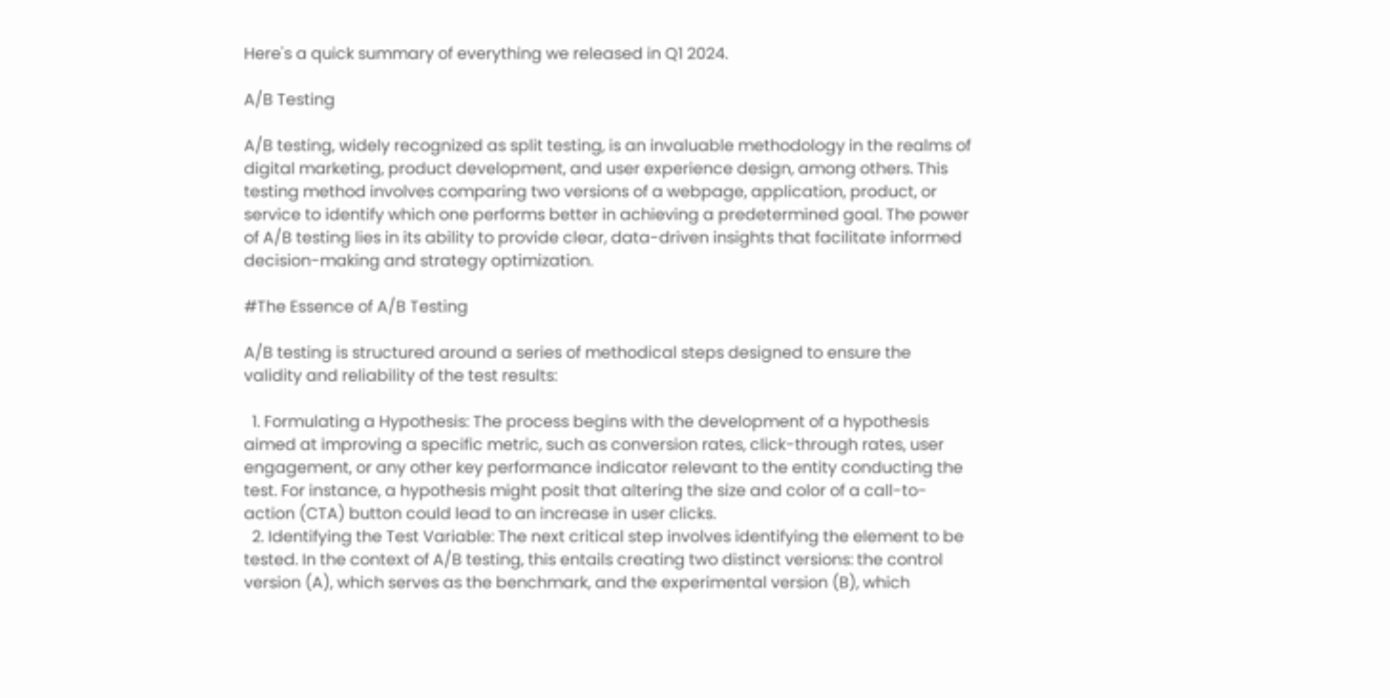Here's a quick summary of everything we released in Q1 2024.

A/B Testing

A/B testing, widely recognized as split testing, is an invaluable methodology in the realms of digital marketing, product development, and user experience design, among others. This testing method involves comparing two versions of a webpage, application, product, or service to identify which one performs better in achieving a predetermined goal. The power of A/B testing lies in its ability to provide clear, data-driven insights that facilitate informed decision-making and strategy optimization.

#The Essence of A/B Testing

A/B testing is structured around a series of methodical steps designed to ensure the validity and reliability of the test results:

  1. Formulating a Hypothesis: The process begins with the development of a hypothesis aimed at improving a specific metric, such as conversion rates, click-through rates, user engagement, or any other key performance indicator relevant to the entity conducting the test. For instance, a hypothesis might posit that altering the size and color of a call-to-action (CTA) button could lead to an increase in user clicks.
  2. Identifying the Test Variable: The next critical step involves identifying the element to be tested. In the context of A/B testing, this entails creating two distinct versions: the control version (A), which serves as the benchmark, and the experimental version (B), which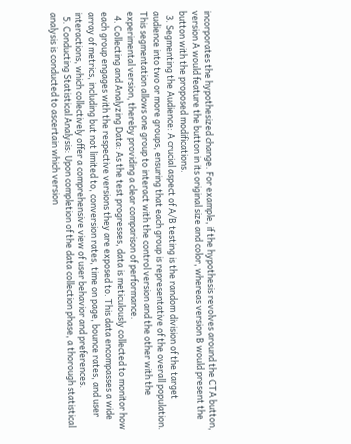incorporates the hypothesized change. For example, if the hypothesis revolves around the CTA button, version A would feature the button in its original size and color, whereas version B would present the button with the proposed modifications.
  3. Segmenting the Audience: A crucial aspect of A/B testing is the random division of the target audience into two or more groups, ensuring that each group is representative of the overall population. This segmentation allows one group to interact with the control version and the other with the experimental version, thereby providing a clear comparison of performance.
  4. Collecting and Analyzing Data: As the test progresses, data is meticulously collected to monitor how each group engages with the respective versions they are exposed to. This data encompasses a wide array of metrics, including but not limited to, conversion rates, time on page, bounce rates, and user interactions, which collectively offer a comprehensive view of user behavior and preferences.
  5. Conducting Statistical Analysis: Upon completion of the data collection phase, a thorough statistical analysis is conducted to ascertain which version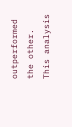outperformed the other. This analysis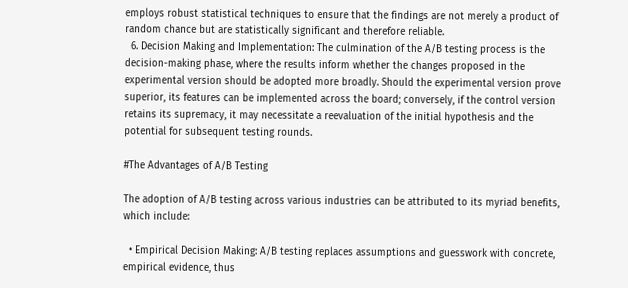employs robust statistical techniques to ensure that the findings are not merely a product of random chance but are statistically significant and therefore reliable.
  6. Decision Making and Implementation: The culmination of the A/B testing process is the decision-making phase, where the results inform whether the changes proposed in the experimental version should be adopted more broadly. Should the experimental version prove superior, its features can be implemented across the board; conversely, if the control version retains its supremacy, it may necessitate a reevaluation of the initial hypothesis and the potential for subsequent testing rounds.

#The Advantages of A/B Testing

The adoption of A/B testing across various industries can be attributed to its myriad benefits, which include:

  • Empirical Decision Making: A/B testing replaces assumptions and guesswork with concrete, empirical evidence, thus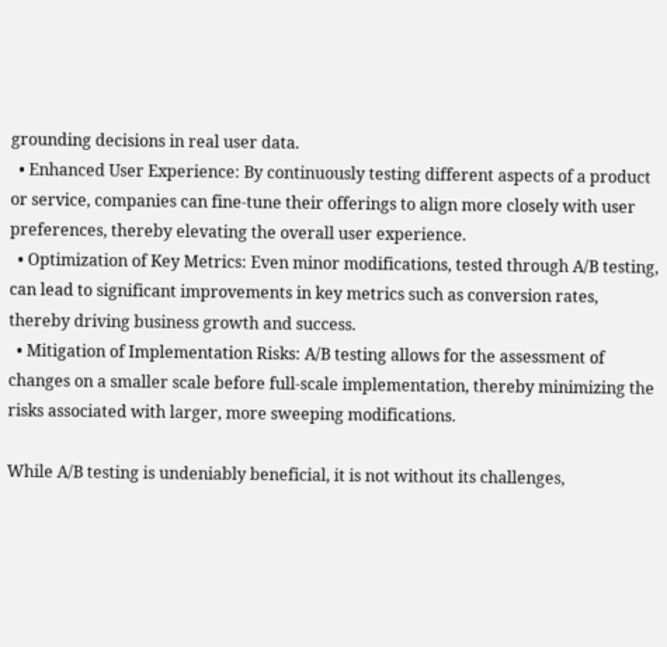grounding decisions in real user data.
  • Enhanced User Experience: By continuously testing different aspects of a product or service, companies can fine-tune their offerings to align more closely with user preferences, thereby elevating the overall user experience.
  • Optimization of Key Metrics: Even minor modifications, tested through A/B testing, can lead to significant improvements in key metrics such as conversion rates, thereby driving business growth and success.
  • Mitigation of Implementation Risks: A/B testing allows for the assessment of changes on a smaller scale before full-scale implementation, thereby minimizing the risks associated with larger, more sweeping modifications.

While A/B testing is undeniably beneficial, it is not without its challenges,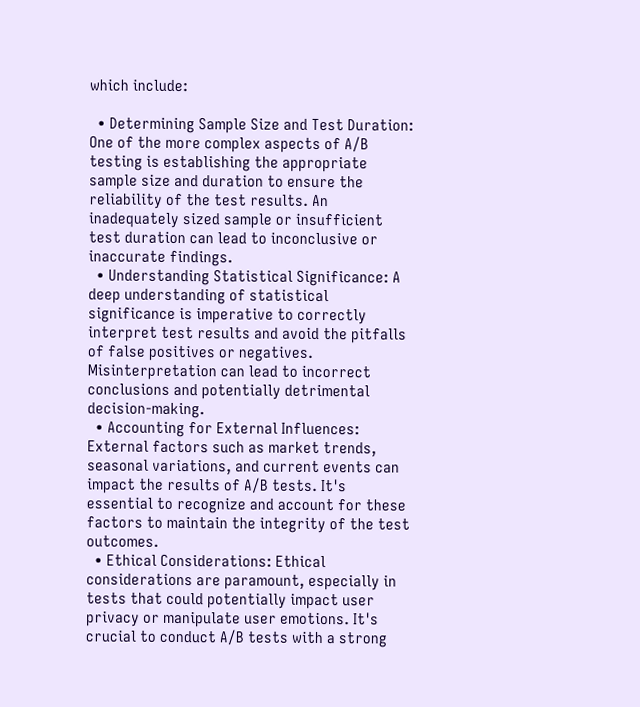which include:

  • Determining Sample Size and Test Duration: One of the more complex aspects of A/B testing is establishing the appropriate sample size and duration to ensure the reliability of the test results. An inadequately sized sample or insufficient test duration can lead to inconclusive or inaccurate findings.
  • Understanding Statistical Significance: A deep understanding of statistical significance is imperative to correctly interpret test results and avoid the pitfalls of false positives or negatives. Misinterpretation can lead to incorrect conclusions and potentially detrimental decision-making.
  • Accounting for External Influences: External factors such as market trends, seasonal variations, and current events can impact the results of A/B tests. It's essential to recognize and account for these factors to maintain the integrity of the test outcomes.
  • Ethical Considerations: Ethical considerations are paramount, especially in tests that could potentially impact user privacy or manipulate user emotions. It's crucial to conduct A/B tests with a strong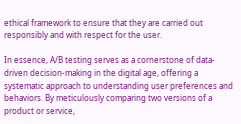ethical framework to ensure that they are carried out responsibly and with respect for the user.

In essence, A/B testing serves as a cornerstone of data-driven decision-making in the digital age, offering a systematic approach to understanding user preferences and behaviors. By meticulously comparing two versions of a product or service,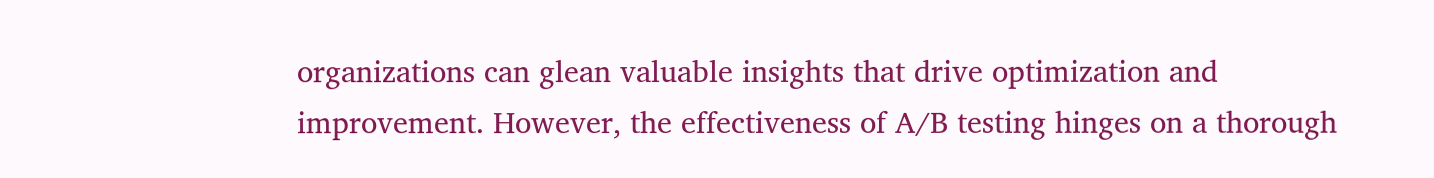organizations can glean valuable insights that drive optimization and improvement. However, the effectiveness of A/B testing hinges on a thorough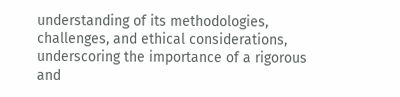understanding of its methodologies, challenges, and ethical considerations, underscoring the importance of a rigorous and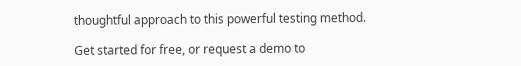thoughtful approach to this powerful testing method.

Get started for free, or request a demo to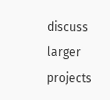discuss larger projects